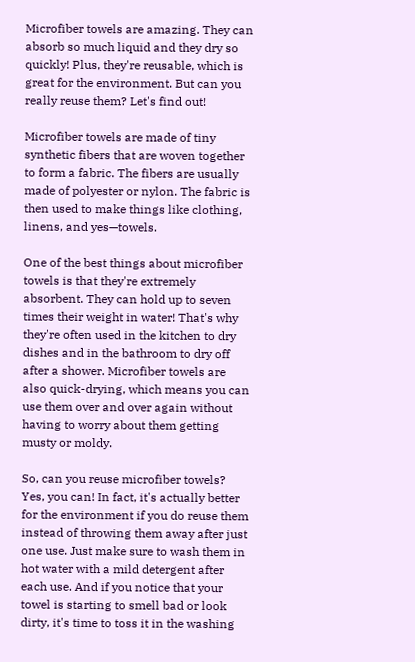Microfiber towels are amazing. They can absorb so much liquid and they dry so quickly! Plus, they're reusable, which is great for the environment. But can you really reuse them? Let's find out!

Microfiber towels are made of tiny synthetic fibers that are woven together to form a fabric. The fibers are usually made of polyester or nylon. The fabric is then used to make things like clothing, linens, and yes—towels.

One of the best things about microfiber towels is that they're extremely absorbent. They can hold up to seven times their weight in water! That's why they're often used in the kitchen to dry dishes and in the bathroom to dry off after a shower. Microfiber towels are also quick-drying, which means you can use them over and over again without having to worry about them getting musty or moldy.

So, can you reuse microfiber towels? Yes, you can! In fact, it's actually better for the environment if you do reuse them instead of throwing them away after just one use. Just make sure to wash them in hot water with a mild detergent after each use. And if you notice that your towel is starting to smell bad or look dirty, it's time to toss it in the washing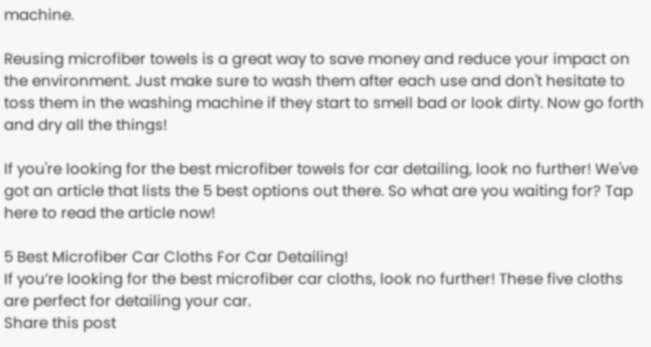machine.

Reusing microfiber towels is a great way to save money and reduce your impact on the environment. Just make sure to wash them after each use and don't hesitate to toss them in the washing machine if they start to smell bad or look dirty. Now go forth and dry all the things!

If you're looking for the best microfiber towels for car detailing, look no further! We've got an article that lists the 5 best options out there. So what are you waiting for? Tap here to read the article now!

5 Best Microfiber Car Cloths For Car Detailing!
If you’re looking for the best microfiber car cloths, look no further! These five cloths are perfect for detailing your car.
Share this post